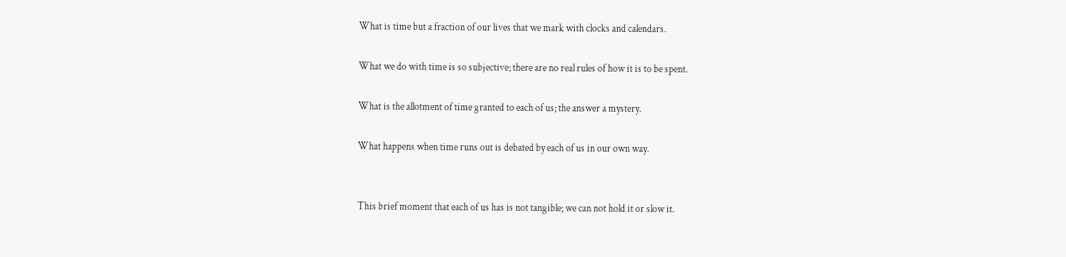What is time but a fraction of our lives that we mark with clocks and calendars.

What we do with time is so subjective; there are no real rules of how it is to be spent.

What is the allotment of time granted to each of us; the answer a mystery.

What happens when time runs out is debated by each of us in our own way.


This brief moment that each of us has is not tangible; we can not hold it or slow it.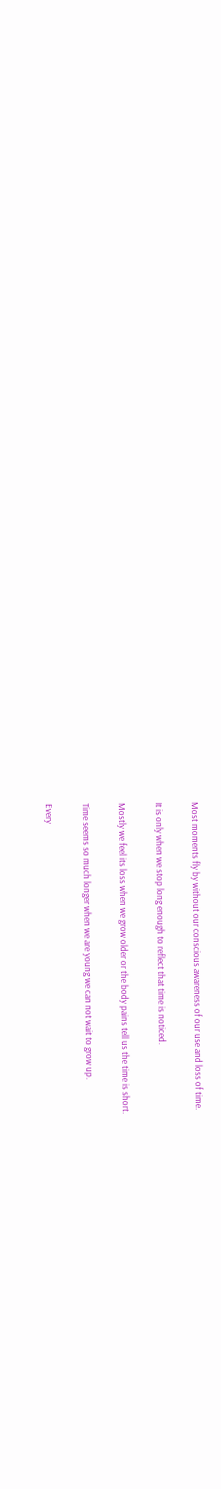Most moments fly by without our conscious awareness of our use and loss of time.

It is only when we stop long enough to reflect that time is noticed.

Mostly we feel its loss when we grow older or the body pains tell us the time is short.

Time seems so much longer when we are young we can not wait to grow up.

Every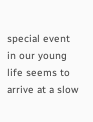special event in our young life seems to arrive at a slow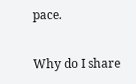pace.

Why do I share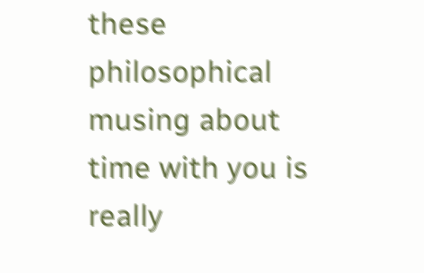these philosophical musing about time with you is really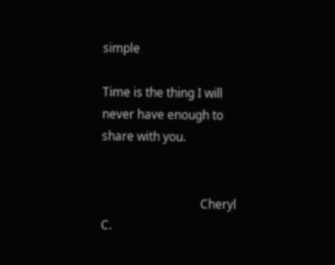simple

Time is the thing I will never have enough to share with you.


                                 Cheryl C.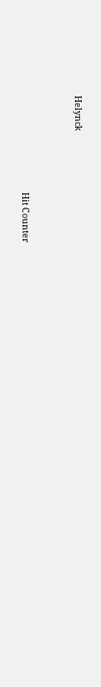Helynck



                                                Hit Counter